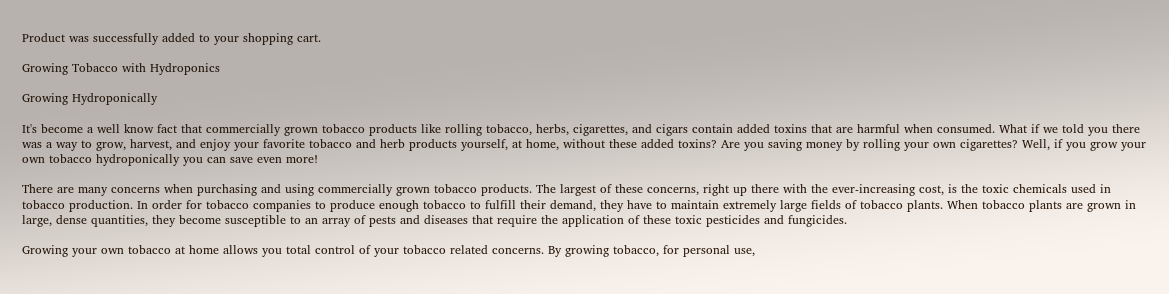Product was successfully added to your shopping cart.

Growing Tobacco with Hydroponics

Growing Hydroponically

It's become a well know fact that commercially grown tobacco products like rolling tobacco, herbs, cigarettes, and cigars contain added toxins that are harmful when consumed. What if we told you there was a way to grow, harvest, and enjoy your favorite tobacco and herb products yourself, at home, without these added toxins? Are you saving money by rolling your own cigarettes? Well, if you grow your own tobacco hydroponically you can save even more!

There are many concerns when purchasing and using commercially grown tobacco products. The largest of these concerns, right up there with the ever-increasing cost, is the toxic chemicals used in tobacco production. In order for tobacco companies to produce enough tobacco to fulfill their demand, they have to maintain extremely large fields of tobacco plants. When tobacco plants are grown in large, dense quantities, they become susceptible to an array of pests and diseases that require the application of these toxic pesticides and fungicides.

Growing your own tobacco at home allows you total control of your tobacco related concerns. By growing tobacco, for personal use,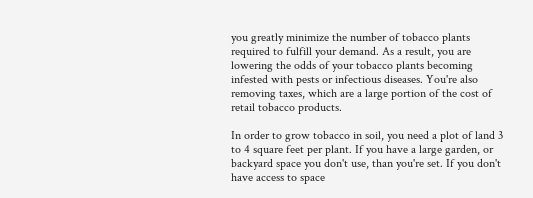you greatly minimize the number of tobacco plants required to fulfill your demand. As a result, you are lowering the odds of your tobacco plants becoming infested with pests or infectious diseases. You're also removing taxes, which are a large portion of the cost of retail tobacco products.

In order to grow tobacco in soil, you need a plot of land 3 to 4 square feet per plant. If you have a large garden, or backyard space you don't use, than you're set. If you don't have access to space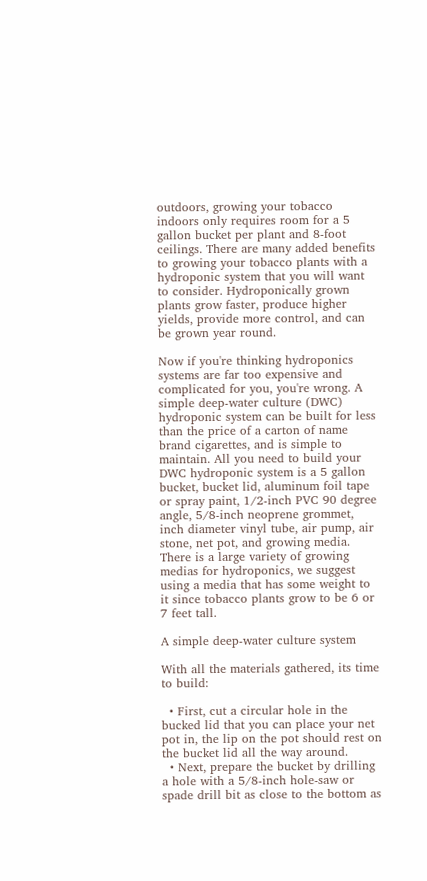outdoors, growing your tobacco indoors only requires room for a 5 gallon bucket per plant and 8-foot ceilings. There are many added benefits to growing your tobacco plants with a hydroponic system that you will want to consider. Hydroponically grown plants grow faster, produce higher yields, provide more control, and can be grown year round.

Now if you're thinking hydroponics systems are far too expensive and complicated for you, you're wrong. A simple deep-water culture (DWC) hydroponic system can be built for less than the price of a carton of name brand cigarettes, and is simple to maintain. All you need to build your DWC hydroponic system is a 5 gallon bucket, bucket lid, aluminum foil tape or spray paint, 1/2-inch PVC 90 degree angle, 5/8-inch neoprene grommet, inch diameter vinyl tube, air pump, air stone, net pot, and growing media. There is a large variety of growing medias for hydroponics, we suggest using a media that has some weight to it since tobacco plants grow to be 6 or 7 feet tall.

A simple deep-water culture system

With all the materials gathered, its time to build:

  • First, cut a circular hole in the bucked lid that you can place your net pot in, the lip on the pot should rest on the bucket lid all the way around.
  • Next, prepare the bucket by drilling a hole with a 5/8-inch hole-saw or spade drill bit as close to the bottom as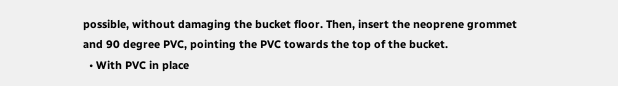possible, without damaging the bucket floor. Then, insert the neoprene grommet and 90 degree PVC, pointing the PVC towards the top of the bucket.
  • With PVC in place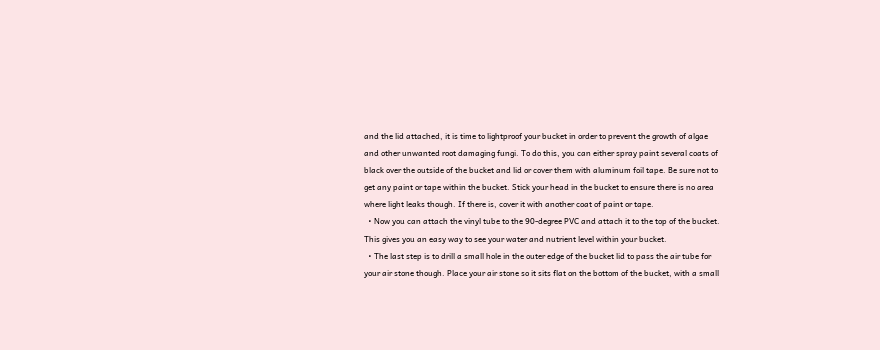and the lid attached, it is time to lightproof your bucket in order to prevent the growth of algae and other unwanted root damaging fungi. To do this, you can either spray paint several coats of black over the outside of the bucket and lid or cover them with aluminum foil tape. Be sure not to get any paint or tape within the bucket. Stick your head in the bucket to ensure there is no area where light leaks though. If there is, cover it with another coat of paint or tape.
  • Now you can attach the vinyl tube to the 90-degree PVC and attach it to the top of the bucket. This gives you an easy way to see your water and nutrient level within your bucket.
  • The last step is to drill a small hole in the outer edge of the bucket lid to pass the air tube for your air stone though. Place your air stone so it sits flat on the bottom of the bucket, with a small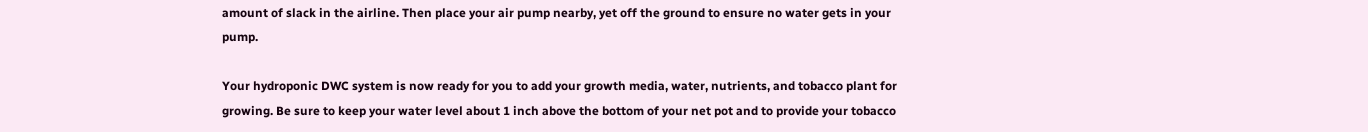amount of slack in the airline. Then place your air pump nearby, yet off the ground to ensure no water gets in your pump.

Your hydroponic DWC system is now ready for you to add your growth media, water, nutrients, and tobacco plant for growing. Be sure to keep your water level about 1 inch above the bottom of your net pot and to provide your tobacco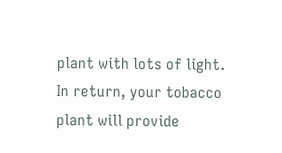plant with lots of light. In return, your tobacco plant will provide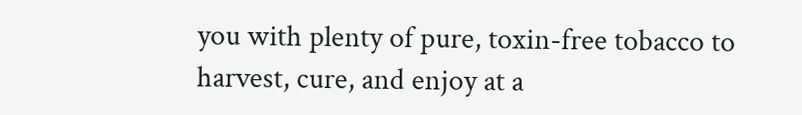you with plenty of pure, toxin-free tobacco to harvest, cure, and enjoy at a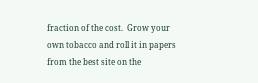fraction of the cost.  Grow your own tobacco and roll it in papers from the best site on the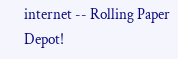internet -- Rolling Paper Depot!